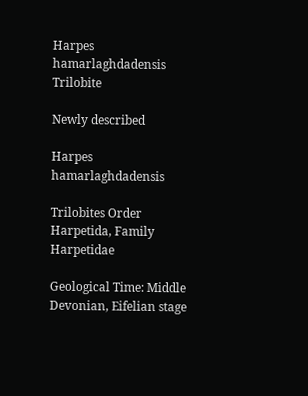Harpes hamarlaghdadensis Trilobite

Newly described

Harpes hamarlaghdadensis

Trilobites Order Harpetida, Family Harpetidae

Geological Time: Middle Devonian, Eifelian stage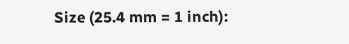Size (25.4 mm = 1 inch):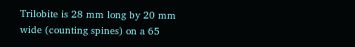Trilobite is 28 mm long by 20 mm wide (counting spines) on a 65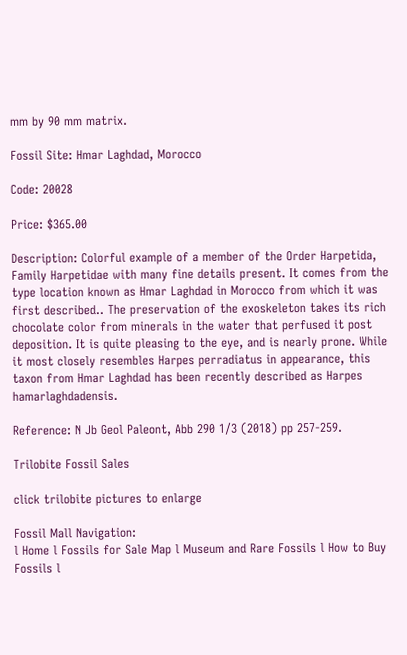mm by 90 mm matrix.

Fossil Site: Hmar Laghdad, Morocco

Code: 20028

Price: $365.00

Description: Colorful example of a member of the Order Harpetida, Family Harpetidae with many fine details present. It comes from the type location known as Hmar Laghdad in Morocco from which it was first described.. The preservation of the exoskeleton takes its rich chocolate color from minerals in the water that perfused it post deposition. It is quite pleasing to the eye, and is nearly prone. While it most closely resembles Harpes perradiatus in appearance, this taxon from Hmar Laghdad has been recently described as Harpes hamarlaghdadensis.

Reference: N Jb Geol Paleont, Abb 290 1/3 (2018) pp 257-259.

Trilobite Fossil Sales

click trilobite pictures to enlarge

Fossil Mall Navigation:
l Home l Fossils for Sale Map l Museum and Rare Fossils l How to Buy Fossils l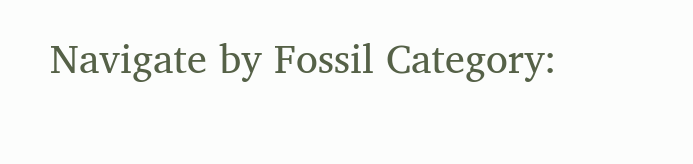Navigate by Fossil Category: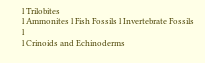l Trilobites
l Ammonites l Fish Fossils l Invertebrate Fossils l
l Crinoids and Echinoderms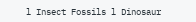l Insect Fossils l Dinosaur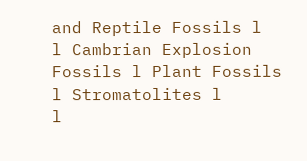and Reptile Fossils l
l Cambrian Explosion Fossils l Plant Fossils l Stromatolites l
l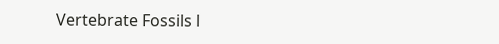Vertebrate Fossils l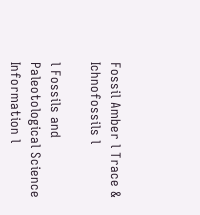Fossil Amber l Trace & Ichnofossils l

l Fossils and Paleotological Science Information l